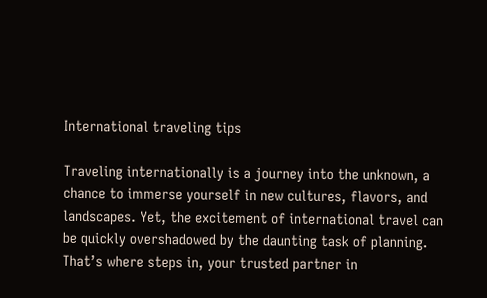International traveling tips

Traveling internationally is a journey into the unknown, a chance to immerse yourself in new cultures, flavors, and landscapes. Yet, the excitement of international travel can be quickly overshadowed by the daunting task of planning. That’s where steps in, your trusted partner in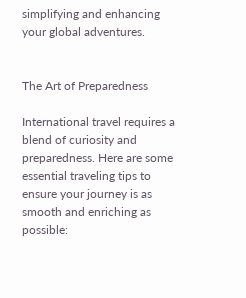simplifying and enhancing your global adventures.


The Art of Preparedness

International travel requires a blend of curiosity and preparedness. Here are some essential traveling tips to ensure your journey is as smooth and enriching as possible: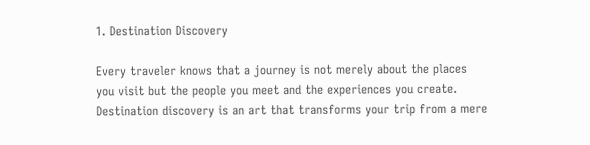1. Destination Discovery

Every traveler knows that a journey is not merely about the places you visit but the people you meet and the experiences you create. Destination discovery is an art that transforms your trip from a mere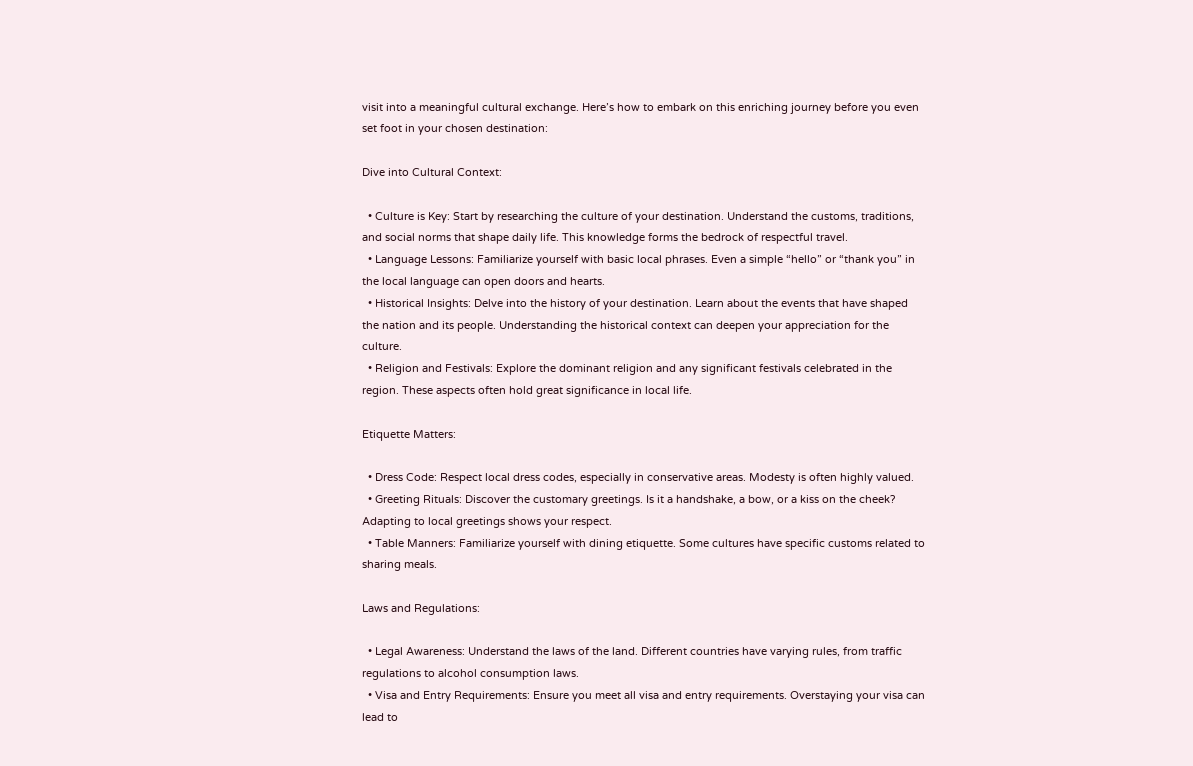visit into a meaningful cultural exchange. Here’s how to embark on this enriching journey before you even set foot in your chosen destination:

Dive into Cultural Context:

  • Culture is Key: Start by researching the culture of your destination. Understand the customs, traditions, and social norms that shape daily life. This knowledge forms the bedrock of respectful travel.
  • Language Lessons: Familiarize yourself with basic local phrases. Even a simple “hello” or “thank you” in the local language can open doors and hearts.
  • Historical Insights: Delve into the history of your destination. Learn about the events that have shaped the nation and its people. Understanding the historical context can deepen your appreciation for the culture.
  • Religion and Festivals: Explore the dominant religion and any significant festivals celebrated in the region. These aspects often hold great significance in local life.

Etiquette Matters:

  • Dress Code: Respect local dress codes, especially in conservative areas. Modesty is often highly valued.
  • Greeting Rituals: Discover the customary greetings. Is it a handshake, a bow, or a kiss on the cheek? Adapting to local greetings shows your respect.
  • Table Manners: Familiarize yourself with dining etiquette. Some cultures have specific customs related to sharing meals.

Laws and Regulations:

  • Legal Awareness: Understand the laws of the land. Different countries have varying rules, from traffic regulations to alcohol consumption laws.
  • Visa and Entry Requirements: Ensure you meet all visa and entry requirements. Overstaying your visa can lead to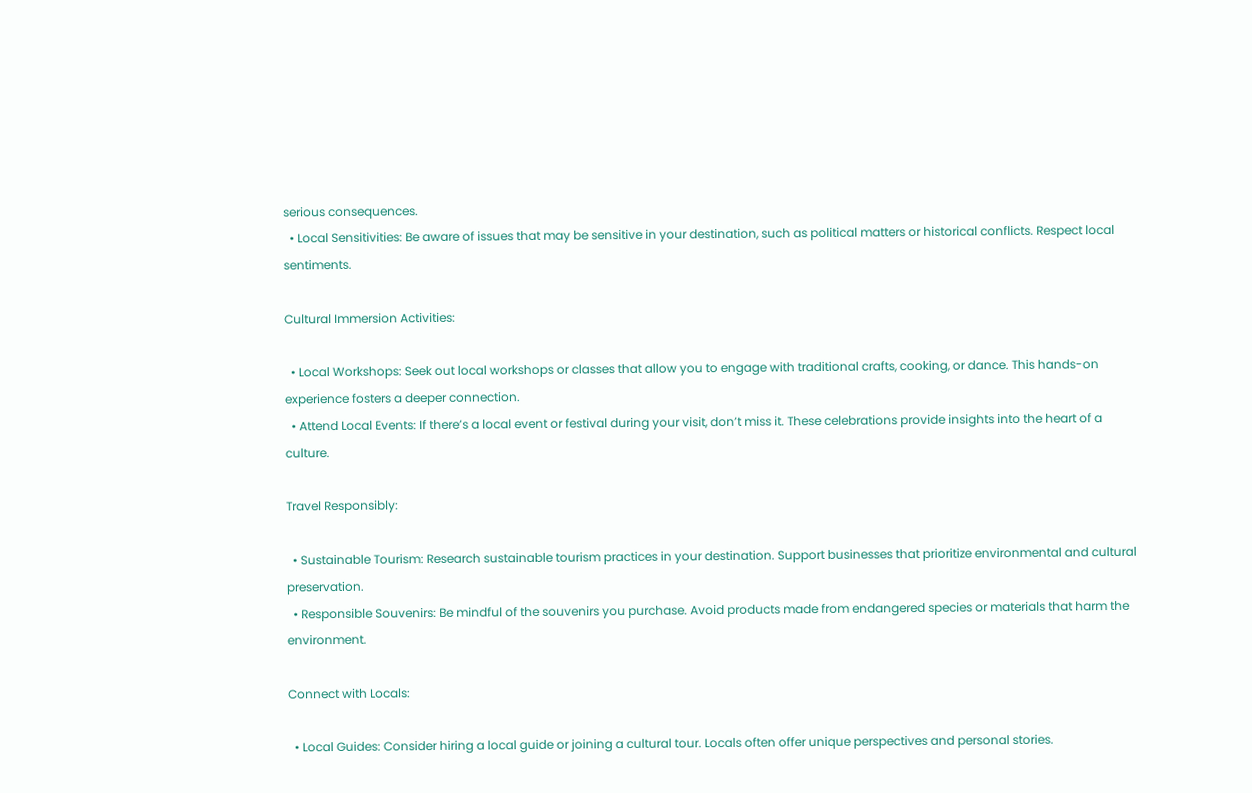serious consequences.
  • Local Sensitivities: Be aware of issues that may be sensitive in your destination, such as political matters or historical conflicts. Respect local sentiments.

Cultural Immersion Activities:

  • Local Workshops: Seek out local workshops or classes that allow you to engage with traditional crafts, cooking, or dance. This hands-on experience fosters a deeper connection.
  • Attend Local Events: If there’s a local event or festival during your visit, don’t miss it. These celebrations provide insights into the heart of a culture.

Travel Responsibly:

  • Sustainable Tourism: Research sustainable tourism practices in your destination. Support businesses that prioritize environmental and cultural preservation.
  • Responsible Souvenirs: Be mindful of the souvenirs you purchase. Avoid products made from endangered species or materials that harm the environment.

Connect with Locals:

  • Local Guides: Consider hiring a local guide or joining a cultural tour. Locals often offer unique perspectives and personal stories.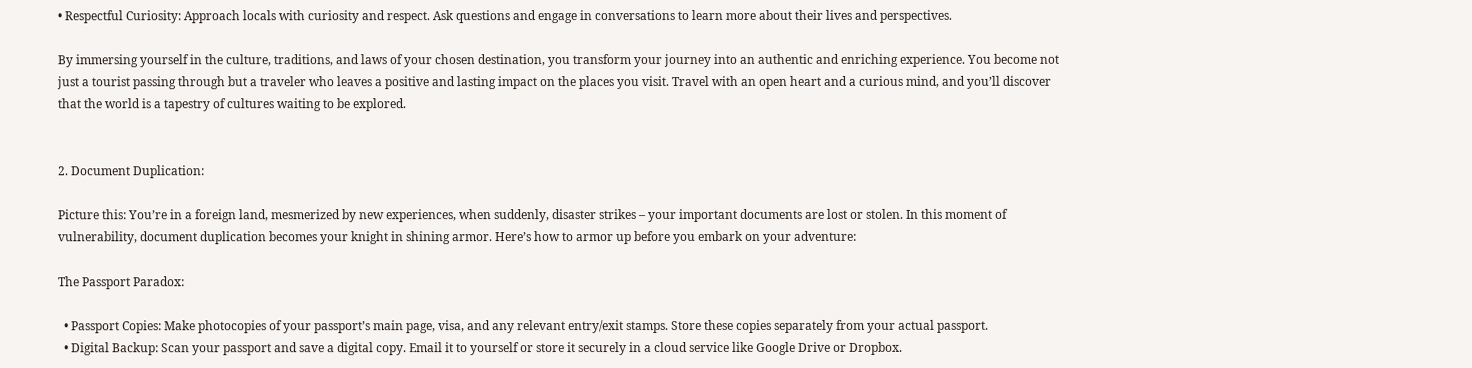• Respectful Curiosity: Approach locals with curiosity and respect. Ask questions and engage in conversations to learn more about their lives and perspectives.

By immersing yourself in the culture, traditions, and laws of your chosen destination, you transform your journey into an authentic and enriching experience. You become not just a tourist passing through but a traveler who leaves a positive and lasting impact on the places you visit. Travel with an open heart and a curious mind, and you’ll discover that the world is a tapestry of cultures waiting to be explored.


2. Document Duplication:

Picture this: You’re in a foreign land, mesmerized by new experiences, when suddenly, disaster strikes – your important documents are lost or stolen. In this moment of vulnerability, document duplication becomes your knight in shining armor. Here’s how to armor up before you embark on your adventure:

The Passport Paradox:

  • Passport Copies: Make photocopies of your passport’s main page, visa, and any relevant entry/exit stamps. Store these copies separately from your actual passport.
  • Digital Backup: Scan your passport and save a digital copy. Email it to yourself or store it securely in a cloud service like Google Drive or Dropbox.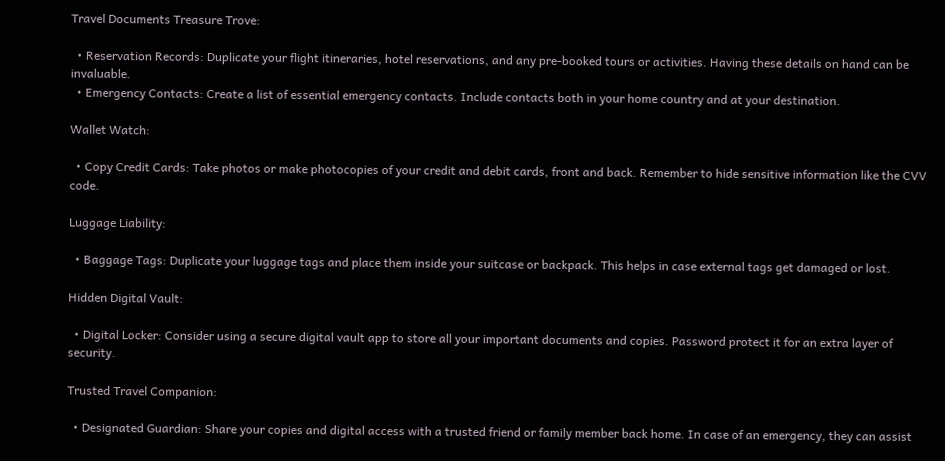Travel Documents Treasure Trove:

  • Reservation Records: Duplicate your flight itineraries, hotel reservations, and any pre-booked tours or activities. Having these details on hand can be invaluable.
  • Emergency Contacts: Create a list of essential emergency contacts. Include contacts both in your home country and at your destination.

Wallet Watch:

  • Copy Credit Cards: Take photos or make photocopies of your credit and debit cards, front and back. Remember to hide sensitive information like the CVV code.

Luggage Liability:

  • Baggage Tags: Duplicate your luggage tags and place them inside your suitcase or backpack. This helps in case external tags get damaged or lost.

Hidden Digital Vault:

  • Digital Locker: Consider using a secure digital vault app to store all your important documents and copies. Password protect it for an extra layer of security.

Trusted Travel Companion:

  • Designated Guardian: Share your copies and digital access with a trusted friend or family member back home. In case of an emergency, they can assist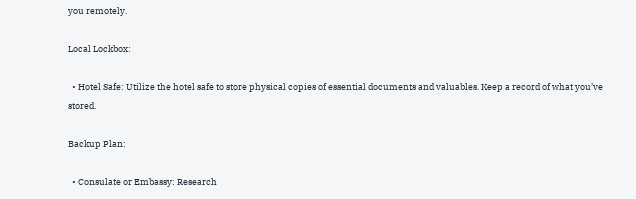you remotely.

Local Lockbox:

  • Hotel Safe: Utilize the hotel safe to store physical copies of essential documents and valuables. Keep a record of what you’ve stored.

Backup Plan:

  • Consulate or Embassy: Research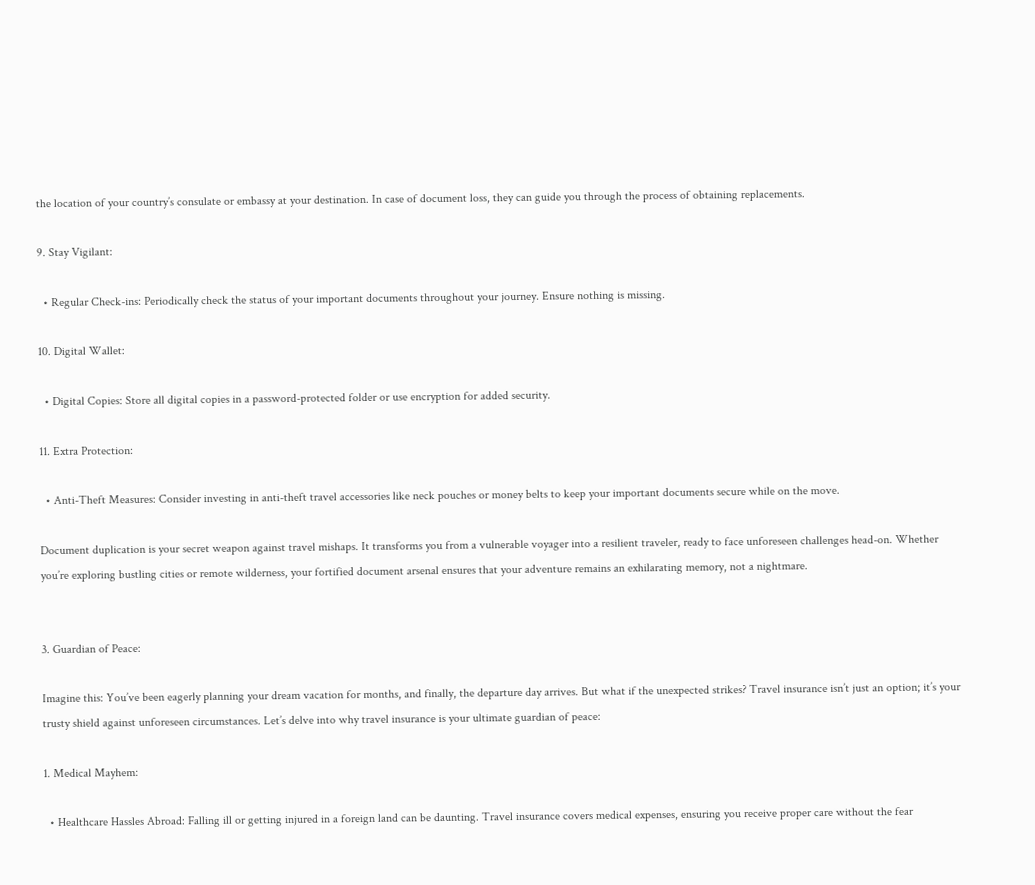the location of your country’s consulate or embassy at your destination. In case of document loss, they can guide you through the process of obtaining replacements.

9. Stay Vigilant:

  • Regular Check-ins: Periodically check the status of your important documents throughout your journey. Ensure nothing is missing.

10. Digital Wallet:

  • Digital Copies: Store all digital copies in a password-protected folder or use encryption for added security.

11. Extra Protection:

  • Anti-Theft Measures: Consider investing in anti-theft travel accessories like neck pouches or money belts to keep your important documents secure while on the move.

Document duplication is your secret weapon against travel mishaps. It transforms you from a vulnerable voyager into a resilient traveler, ready to face unforeseen challenges head-on. Whether you’re exploring bustling cities or remote wilderness, your fortified document arsenal ensures that your adventure remains an exhilarating memory, not a nightmare.


3. Guardian of Peace:

Imagine this: You’ve been eagerly planning your dream vacation for months, and finally, the departure day arrives. But what if the unexpected strikes? Travel insurance isn’t just an option; it’s your trusty shield against unforeseen circumstances. Let’s delve into why travel insurance is your ultimate guardian of peace:

1. Medical Mayhem:

  • Healthcare Hassles Abroad: Falling ill or getting injured in a foreign land can be daunting. Travel insurance covers medical expenses, ensuring you receive proper care without the fear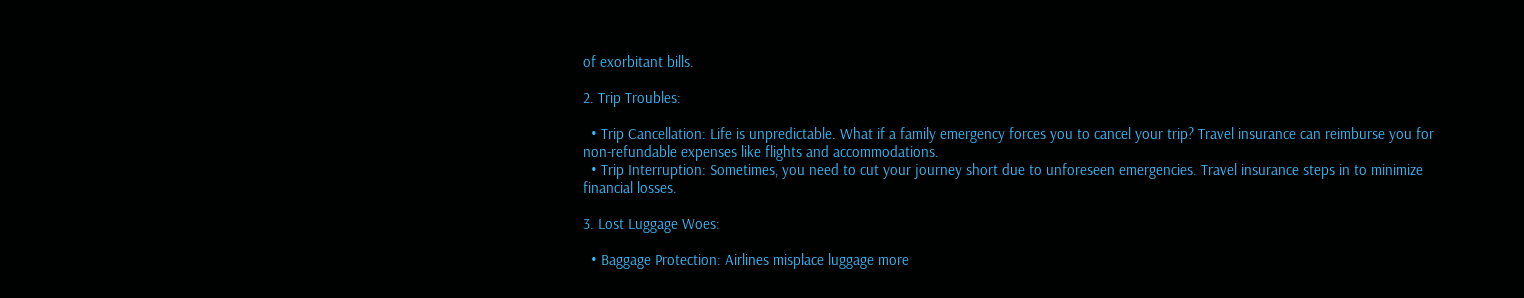of exorbitant bills.

2. Trip Troubles:

  • Trip Cancellation: Life is unpredictable. What if a family emergency forces you to cancel your trip? Travel insurance can reimburse you for non-refundable expenses like flights and accommodations.
  • Trip Interruption: Sometimes, you need to cut your journey short due to unforeseen emergencies. Travel insurance steps in to minimize financial losses.

3. Lost Luggage Woes:

  • Baggage Protection: Airlines misplace luggage more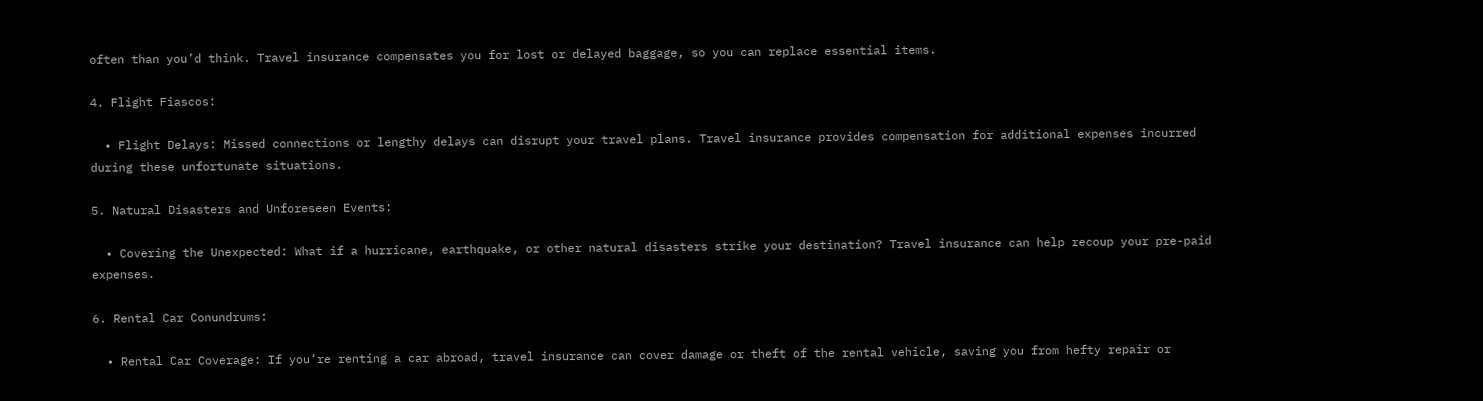often than you’d think. Travel insurance compensates you for lost or delayed baggage, so you can replace essential items.

4. Flight Fiascos:

  • Flight Delays: Missed connections or lengthy delays can disrupt your travel plans. Travel insurance provides compensation for additional expenses incurred during these unfortunate situations.

5. Natural Disasters and Unforeseen Events:

  • Covering the Unexpected: What if a hurricane, earthquake, or other natural disasters strike your destination? Travel insurance can help recoup your pre-paid expenses.

6. Rental Car Conundrums:

  • Rental Car Coverage: If you’re renting a car abroad, travel insurance can cover damage or theft of the rental vehicle, saving you from hefty repair or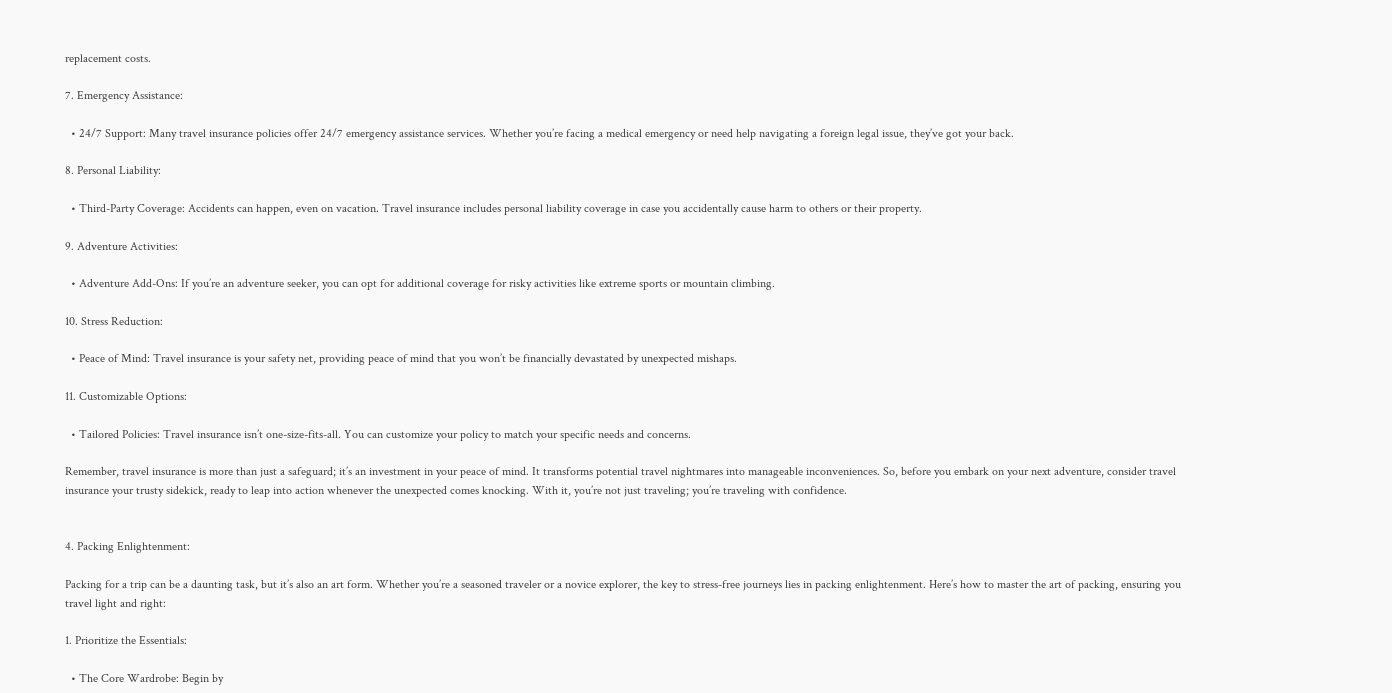replacement costs.

7. Emergency Assistance:

  • 24/7 Support: Many travel insurance policies offer 24/7 emergency assistance services. Whether you’re facing a medical emergency or need help navigating a foreign legal issue, they’ve got your back.

8. Personal Liability:

  • Third-Party Coverage: Accidents can happen, even on vacation. Travel insurance includes personal liability coverage in case you accidentally cause harm to others or their property.

9. Adventure Activities:

  • Adventure Add-Ons: If you’re an adventure seeker, you can opt for additional coverage for risky activities like extreme sports or mountain climbing.

10. Stress Reduction:

  • Peace of Mind: Travel insurance is your safety net, providing peace of mind that you won’t be financially devastated by unexpected mishaps.

11. Customizable Options:

  • Tailored Policies: Travel insurance isn’t one-size-fits-all. You can customize your policy to match your specific needs and concerns.

Remember, travel insurance is more than just a safeguard; it’s an investment in your peace of mind. It transforms potential travel nightmares into manageable inconveniences. So, before you embark on your next adventure, consider travel insurance your trusty sidekick, ready to leap into action whenever the unexpected comes knocking. With it, you’re not just traveling; you’re traveling with confidence.


4. Packing Enlightenment:

Packing for a trip can be a daunting task, but it’s also an art form. Whether you’re a seasoned traveler or a novice explorer, the key to stress-free journeys lies in packing enlightenment. Here’s how to master the art of packing, ensuring you travel light and right:

1. Prioritize the Essentials:

  • The Core Wardrobe: Begin by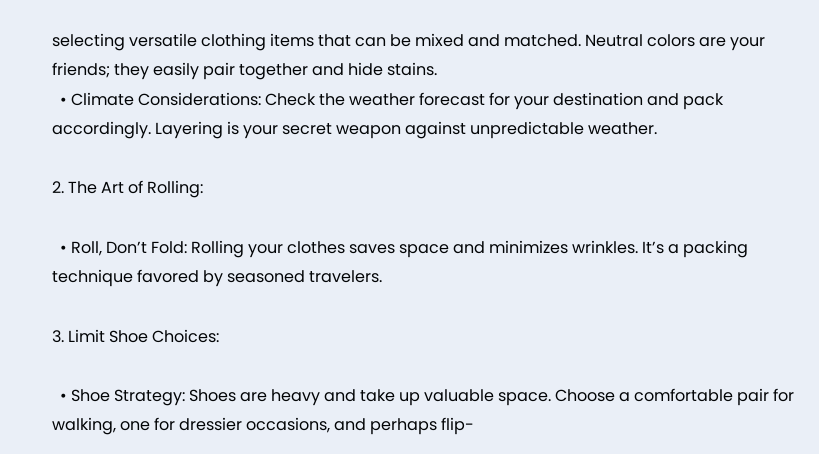selecting versatile clothing items that can be mixed and matched. Neutral colors are your friends; they easily pair together and hide stains.
  • Climate Considerations: Check the weather forecast for your destination and pack accordingly. Layering is your secret weapon against unpredictable weather.

2. The Art of Rolling:

  • Roll, Don’t Fold: Rolling your clothes saves space and minimizes wrinkles. It’s a packing technique favored by seasoned travelers.

3. Limit Shoe Choices:

  • Shoe Strategy: Shoes are heavy and take up valuable space. Choose a comfortable pair for walking, one for dressier occasions, and perhaps flip-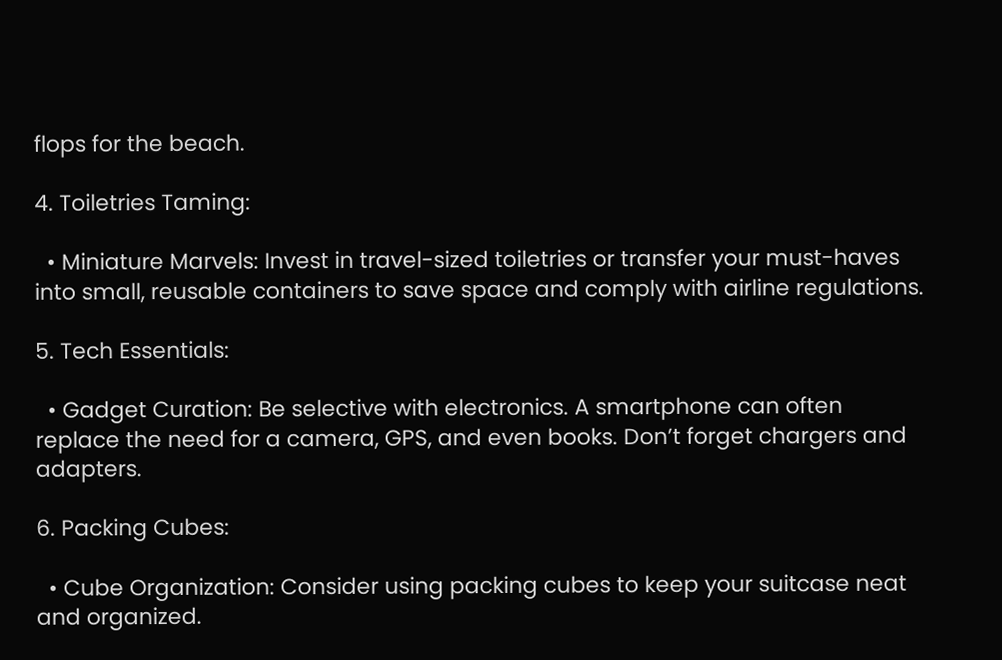flops for the beach.

4. Toiletries Taming:

  • Miniature Marvels: Invest in travel-sized toiletries or transfer your must-haves into small, reusable containers to save space and comply with airline regulations.

5. Tech Essentials:

  • Gadget Curation: Be selective with electronics. A smartphone can often replace the need for a camera, GPS, and even books. Don’t forget chargers and adapters.

6. Packing Cubes:

  • Cube Organization: Consider using packing cubes to keep your suitcase neat and organized.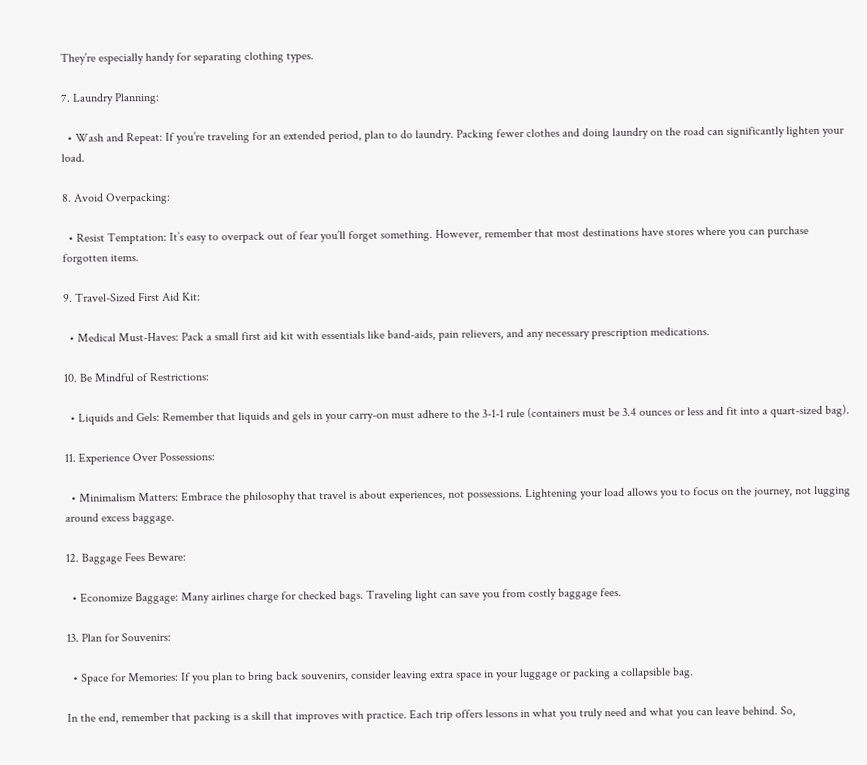They’re especially handy for separating clothing types.

7. Laundry Planning:

  • Wash and Repeat: If you’re traveling for an extended period, plan to do laundry. Packing fewer clothes and doing laundry on the road can significantly lighten your load.

8. Avoid Overpacking:

  • Resist Temptation: It’s easy to overpack out of fear you’ll forget something. However, remember that most destinations have stores where you can purchase forgotten items.

9. Travel-Sized First Aid Kit:

  • Medical Must-Haves: Pack a small first aid kit with essentials like band-aids, pain relievers, and any necessary prescription medications.

10. Be Mindful of Restrictions:

  • Liquids and Gels: Remember that liquids and gels in your carry-on must adhere to the 3-1-1 rule (containers must be 3.4 ounces or less and fit into a quart-sized bag).

11. Experience Over Possessions:

  • Minimalism Matters: Embrace the philosophy that travel is about experiences, not possessions. Lightening your load allows you to focus on the journey, not lugging around excess baggage.

12. Baggage Fees Beware:

  • Economize Baggage: Many airlines charge for checked bags. Traveling light can save you from costly baggage fees.

13. Plan for Souvenirs:

  • Space for Memories: If you plan to bring back souvenirs, consider leaving extra space in your luggage or packing a collapsible bag.

In the end, remember that packing is a skill that improves with practice. Each trip offers lessons in what you truly need and what you can leave behind. So,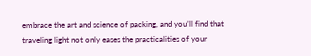embrace the art and science of packing, and you’ll find that traveling light not only eases the practicalities of your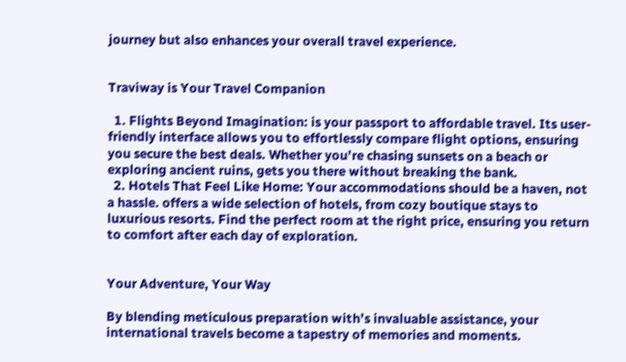journey but also enhances your overall travel experience.


Traviway is Your Travel Companion

  1. Flights Beyond Imagination: is your passport to affordable travel. Its user-friendly interface allows you to effortlessly compare flight options, ensuring you secure the best deals. Whether you’re chasing sunsets on a beach or exploring ancient ruins, gets you there without breaking the bank.
  2. Hotels That Feel Like Home: Your accommodations should be a haven, not a hassle. offers a wide selection of hotels, from cozy boutique stays to luxurious resorts. Find the perfect room at the right price, ensuring you return to comfort after each day of exploration.


Your Adventure, Your Way

By blending meticulous preparation with’s invaluable assistance, your international travels become a tapestry of memories and moments.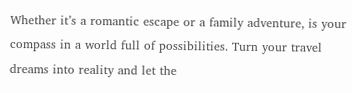Whether it’s a romantic escape or a family adventure, is your compass in a world full of possibilities. Turn your travel dreams into reality and let the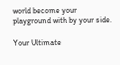world become your playground with by your side.

Your Ultimate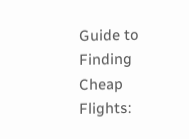Guide to Finding Cheap Flights: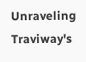Unraveling Traviway's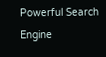Powerful Search Engine